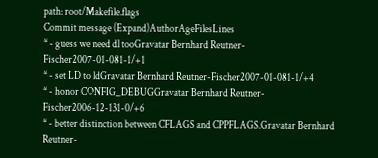path: root/Makefile.flags
Commit message (Expand)AuthorAgeFilesLines
* - guess we need dl tooGravatar Bernhard Reutner-Fischer2007-01-081-1/+1
* - set LD to ldGravatar Bernhard Reutner-Fischer2007-01-081-1/+4
* - honor CONFIG_DEBUGGravatar Bernhard Reutner-Fischer2006-12-131-0/+6
* - better distinction between CFLAGS and CPPFLAGS.Gravatar Bernhard Reutner-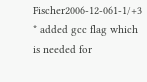Fischer2006-12-061-1/+3
* added gcc flag which is needed for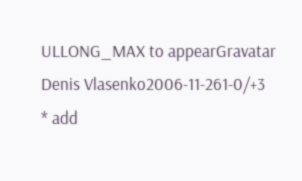ULLONG_MAX to appearGravatar Denis Vlasenko2006-11-261-0/+3
* add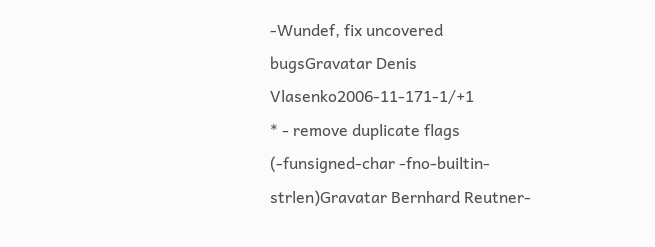-Wundef, fix uncovered bugsGravatar Denis Vlasenko2006-11-171-1/+1
* - remove duplicate flags (-funsigned-char -fno-builtin-strlen)Gravatar Bernhard Reutner-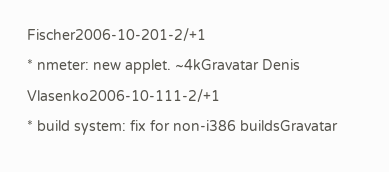Fischer2006-10-201-2/+1
* nmeter: new applet. ~4kGravatar Denis Vlasenko2006-10-111-2/+1
* build system: fix for non-i386 buildsGravatar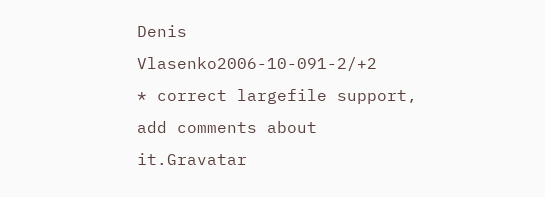Denis Vlasenko2006-10-091-2/+2
* correct largefile support, add comments about it.Gravatar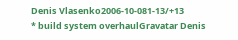Denis Vlasenko2006-10-081-13/+13
* build system overhaulGravatar Denis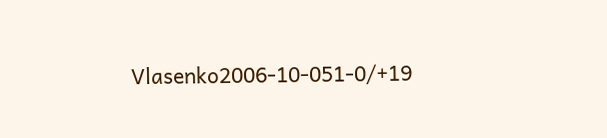Vlasenko2006-10-051-0/+19